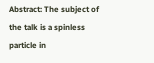Abstract: The subject of the talk is a spinless particle in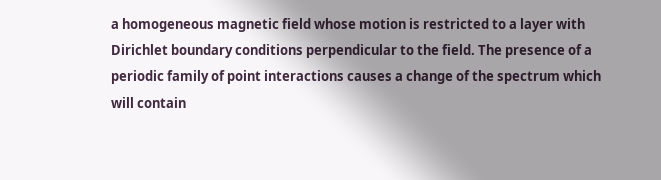a homogeneous magnetic field whose motion is restricted to a layer with Dirichlet boundary conditions perpendicular to the field. The presence of a periodic family of point interactions causes a change of the spectrum which will contain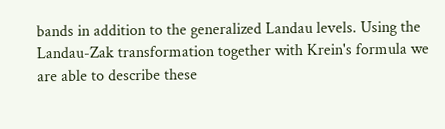bands in addition to the generalized Landau levels. Using the Landau-Zak transformation together with Krein's formula we are able to describe these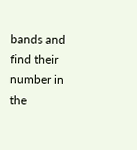bands and find their number in the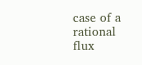case of a rational flux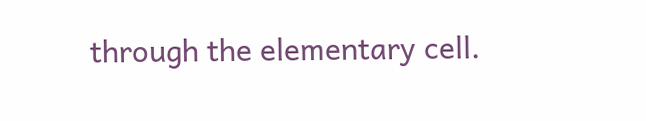through the elementary cell.